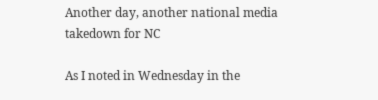Another day, another national media takedown for NC

As I noted in Wednesday in the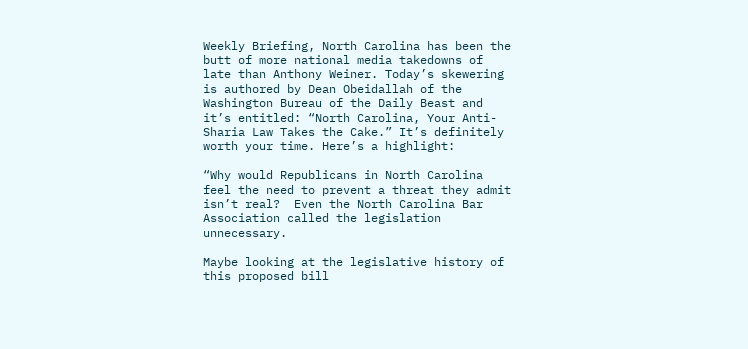Weekly Briefing, North Carolina has been the butt of more national media takedowns of late than Anthony Weiner. Today’s skewering is authored by Dean Obeidallah of the Washington Bureau of the Daily Beast and it’s entitled: “North Carolina, Your Anti-Sharia Law Takes the Cake.” It’s definitely worth your time. Here’s a highlight:

“Why would Republicans in North Carolina feel the need to prevent a threat they admit isn’t real?  Even the North Carolina Bar Association called the legislation unnecessary.

Maybe looking at the legislative history of this proposed bill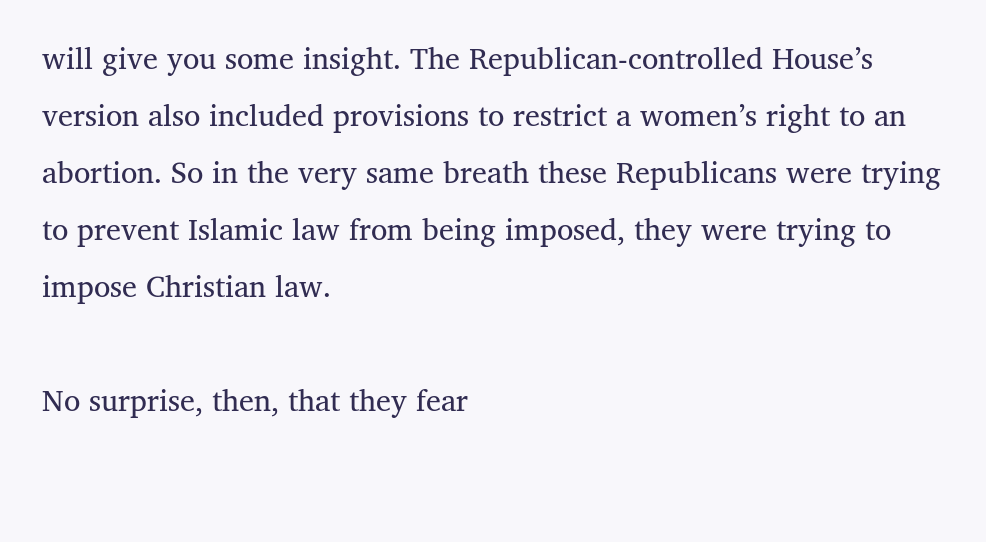will give you some insight. The Republican-controlled House’s version also included provisions to restrict a women’s right to an abortion. So in the very same breath these Republicans were trying to prevent Islamic law from being imposed, they were trying to impose Christian law.

No surprise, then, that they fear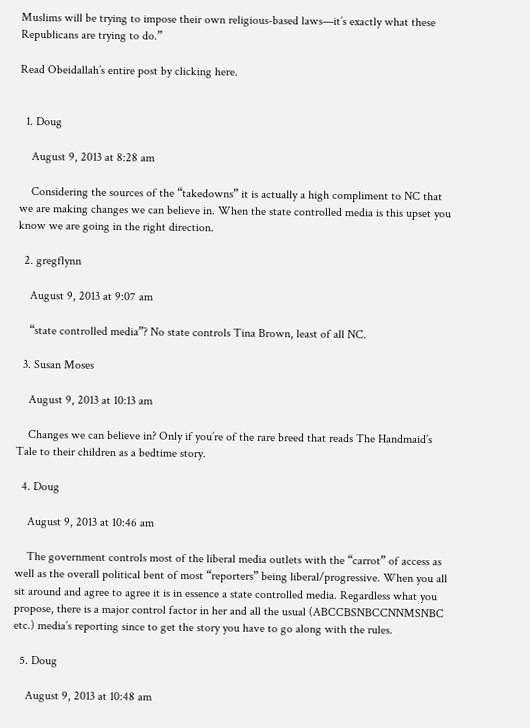Muslims will be trying to impose their own religious-based laws—it’s exactly what these Republicans are trying to do.”

Read Obeidallah’s entire post by clicking here.


  1. Doug

    August 9, 2013 at 8:28 am

    Considering the sources of the “takedowns” it is actually a high compliment to NC that we are making changes we can believe in. When the state controlled media is this upset you know we are going in the right direction.

  2. gregflynn

    August 9, 2013 at 9:07 am

    “state controlled media”? No state controls Tina Brown, least of all NC.

  3. Susan Moses

    August 9, 2013 at 10:13 am

    Changes we can believe in? Only if you’re of the rare breed that reads The Handmaid’s Tale to their children as a bedtime story.

  4. Doug

    August 9, 2013 at 10:46 am

    The government controls most of the liberal media outlets with the “carrot” of access as well as the overall political bent of most “reporters” being liberal/progressive. When you all sit around and agree to agree it is in essence a state controlled media. Regardless what you propose, there is a major control factor in her and all the usual (ABCCBSNBCCNNMSNBC etc.) media’s reporting since to get the story you have to go along with the rules.

  5. Doug

    August 9, 2013 at 10:48 am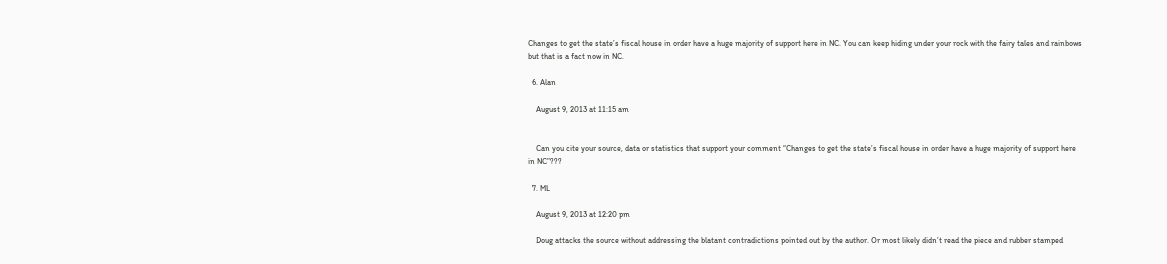Changes to get the state’s fiscal house in order have a huge majority of support here in NC. You can keep hiding under your rock with the fairy tales and rainbows but that is a fact now in NC.

  6. Alan

    August 9, 2013 at 11:15 am


    Can you cite your source, data or statistics that support your comment “Changes to get the state’s fiscal house in order have a huge majority of support here in NC”???

  7. ML

    August 9, 2013 at 12:20 pm

    Doug attacks the source without addressing the blatant contradictions pointed out by the author. Or most likely didn’t read the piece and rubber stamped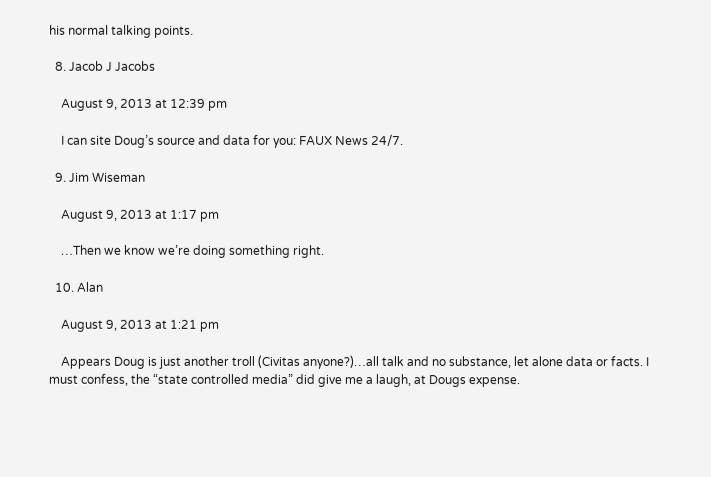his normal talking points.

  8. Jacob J Jacobs

    August 9, 2013 at 12:39 pm

    I can site Doug’s source and data for you: FAUX News 24/7.

  9. Jim Wiseman

    August 9, 2013 at 1:17 pm

    …Then we know we’re doing something right.

  10. Alan

    August 9, 2013 at 1:21 pm

    Appears Doug is just another troll (Civitas anyone?)…all talk and no substance, let alone data or facts. I must confess, the “state controlled media” did give me a laugh, at Dougs expense.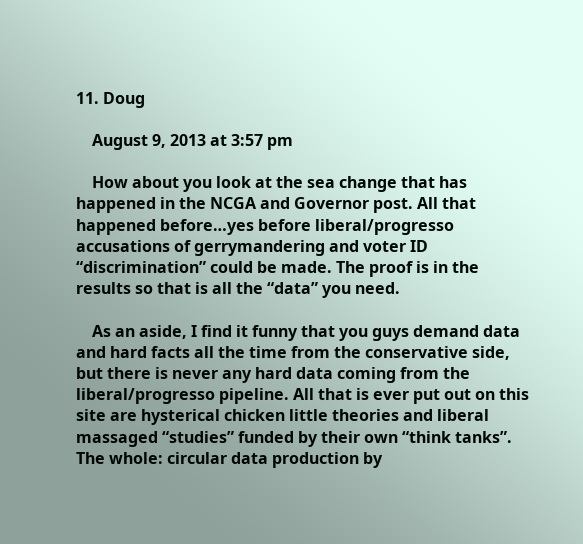11. Doug

    August 9, 2013 at 3:57 pm

    How about you look at the sea change that has happened in the NCGA and Governor post. All that happened before…yes before liberal/progresso accusations of gerrymandering and voter ID “discrimination” could be made. The proof is in the results so that is all the “data” you need.

    As an aside, I find it funny that you guys demand data and hard facts all the time from the conservative side, but there is never any hard data coming from the liberal/progresso pipeline. All that is ever put out on this site are hysterical chicken little theories and liberal massaged “studies” funded by their own “think tanks”. The whole: circular data production by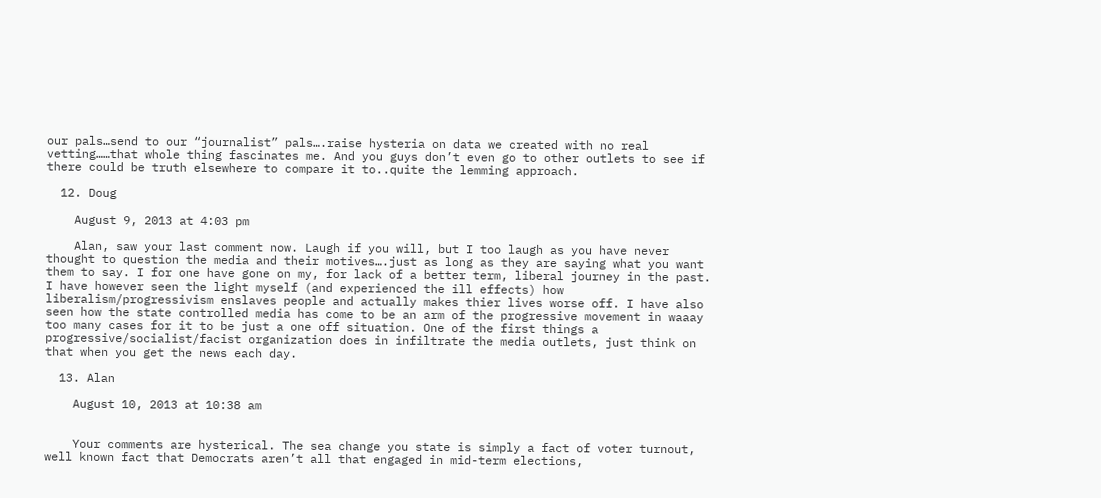our pals…send to our “journalist” pals….raise hysteria on data we created with no real vetting……that whole thing fascinates me. And you guys don’t even go to other outlets to see if there could be truth elsewhere to compare it to..quite the lemming approach.

  12. Doug

    August 9, 2013 at 4:03 pm

    Alan, saw your last comment now. Laugh if you will, but I too laugh as you have never thought to question the media and their motives….just as long as they are saying what you want them to say. I for one have gone on my, for lack of a better term, liberal journey in the past. I have however seen the light myself (and experienced the ill effects) how liberalism/progressivism enslaves people and actually makes thier lives worse off. I have also seen how the state controlled media has come to be an arm of the progressive movement in waaay too many cases for it to be just a one off situation. One of the first things a progressive/socialist/facist organization does in infiltrate the media outlets, just think on that when you get the news each day.

  13. Alan

    August 10, 2013 at 10:38 am


    Your comments are hysterical. The sea change you state is simply a fact of voter turnout, well known fact that Democrats aren’t all that engaged in mid-term elections,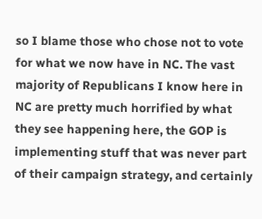so I blame those who chose not to vote for what we now have in NC. The vast majority of Republicans I know here in NC are pretty much horrified by what they see happening here, the GOP is implementing stuff that was never part of their campaign strategy, and certainly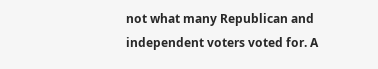not what many Republican and independent voters voted for. A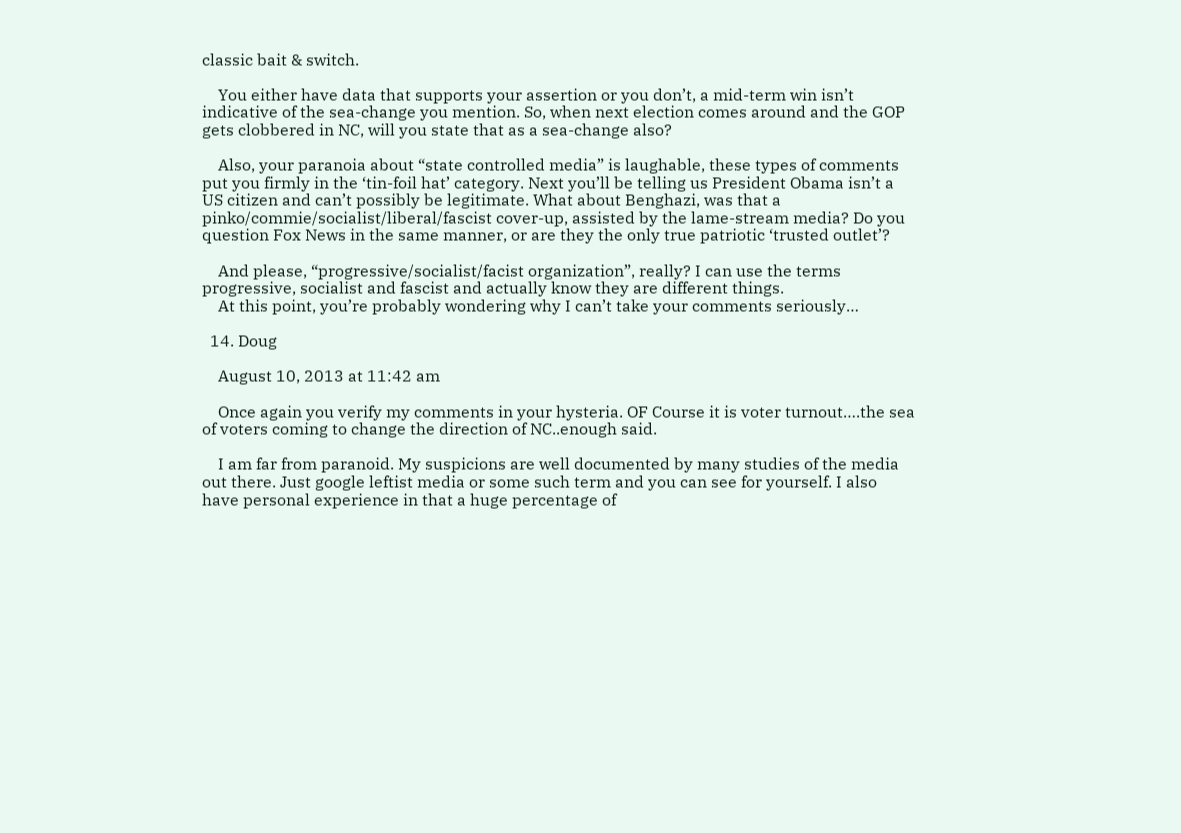classic bait & switch.

    You either have data that supports your assertion or you don’t, a mid-term win isn’t indicative of the sea-change you mention. So, when next election comes around and the GOP gets clobbered in NC, will you state that as a sea-change also?

    Also, your paranoia about “state controlled media” is laughable, these types of comments put you firmly in the ‘tin-foil hat’ category. Next you’ll be telling us President Obama isn’t a US citizen and can’t possibly be legitimate. What about Benghazi, was that a pinko/commie/socialist/liberal/fascist cover-up, assisted by the lame-stream media? Do you question Fox News in the same manner, or are they the only true patriotic ‘trusted outlet’?

    And please, “progressive/socialist/facist organization”, really? I can use the terms progressive, socialist and fascist and actually know they are different things.
    At this point, you’re probably wondering why I can’t take your comments seriously…

  14. Doug

    August 10, 2013 at 11:42 am

    Once again you verify my comments in your hysteria. OF Course it is voter turnout….the sea of voters coming to change the direction of NC..enough said.

    I am far from paranoid. My suspicions are well documented by many studies of the media out there. Just google leftist media or some such term and you can see for yourself. I also have personal experience in that a huge percentage of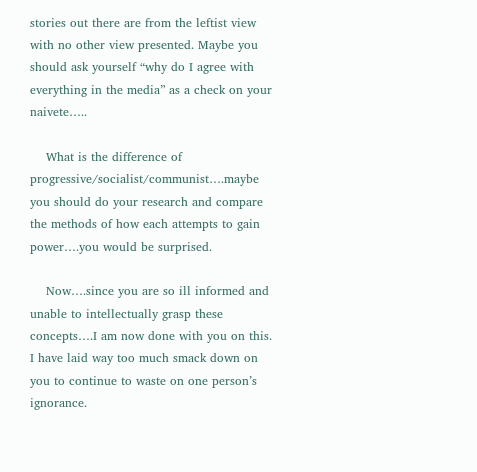stories out there are from the leftist view with no other view presented. Maybe you should ask yourself “why do I agree with everything in the media” as a check on your naivete…..

    What is the difference of progressive/socialist/communist….maybe you should do your research and compare the methods of how each attempts to gain power….you would be surprised.

    Now….since you are so ill informed and unable to intellectually grasp these concepts….I am now done with you on this. I have laid way too much smack down on you to continue to waste on one person’s ignorance.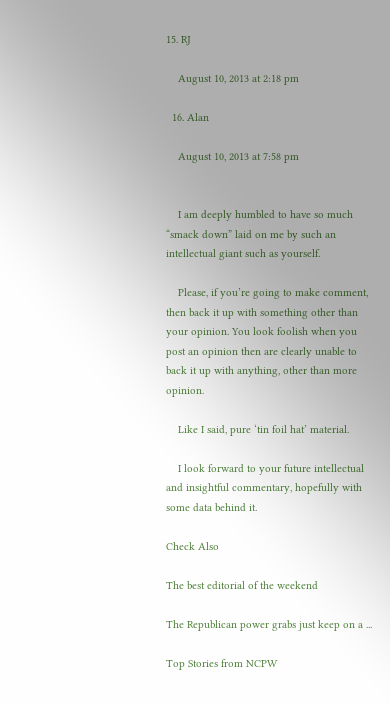15. RJ

    August 10, 2013 at 2:18 pm

  16. Alan

    August 10, 2013 at 7:58 pm


    I am deeply humbled to have so much “smack down” laid on me by such an intellectual giant such as yourself.

    Please, if you’re going to make comment, then back it up with something other than your opinion. You look foolish when you post an opinion then are clearly unable to back it up with anything, other than more opinion.

    Like I said, pure ‘tin foil hat’ material.

    I look forward to your future intellectual and insightful commentary, hopefully with some data behind it.

Check Also

The best editorial of the weekend

The Republican power grabs just keep on a ...

Top Stories from NCPW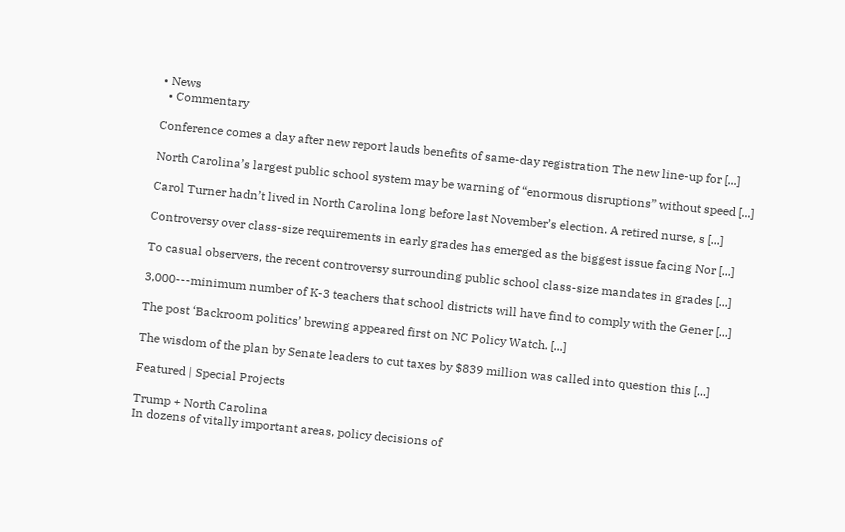• News
  • Commentary

Conference comes a day after new report lauds benefits of same-day registration The new line-up for [...]

North Carolina’s largest public school system may be warning of “enormous disruptions” without speed [...]

Carol Turner hadn’t lived in North Carolina long before last November’s election. A retired nurse, s [...]

Controversy over class-size requirements in early grades has emerged as the biggest issue facing Nor [...]

To casual observers, the recent controversy surrounding public school class-size mandates in grades [...]

3,000---minimum number of K-3 teachers that school districts will have find to comply with the Gener [...]

The post ‘Backroom politics’ brewing appeared first on NC Policy Watch. [...]

The wisdom of the plan by Senate leaders to cut taxes by $839 million was called into question this [...]

Featured | Special Projects

Trump + North Carolina
In dozens of vitally important areas, policy decisions of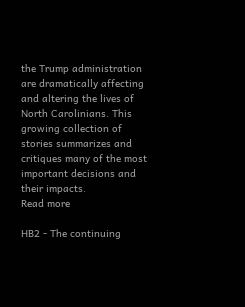the Trump administration are dramatically affecting and altering the lives of North Carolinians. This growing collection of stories summarizes and critiques many of the most important decisions and their impacts.
Read more

HB2 - The continuing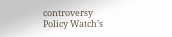controversy
Policy Watch’s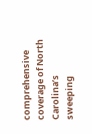comprehensive coverage of North Carolina’s sweeping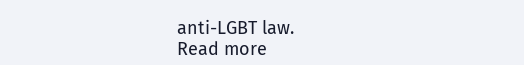anti-LGBT law.
Read more